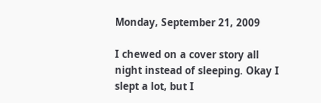Monday, September 21, 2009

I chewed on a cover story all night instead of sleeping. Okay I slept a lot, but I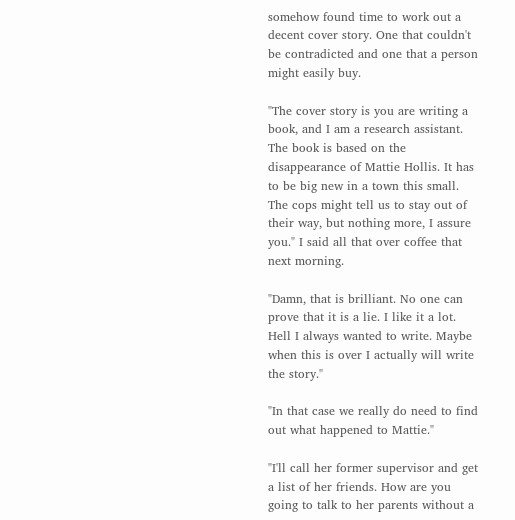somehow found time to work out a decent cover story. One that couldn't be contradicted and one that a person might easily buy.

"The cover story is you are writing a book, and I am a research assistant. The book is based on the disappearance of Mattie Hollis. It has to be big new in a town this small. The cops might tell us to stay out of their way, but nothing more, I assure you." I said all that over coffee that next morning.

"Damn, that is brilliant. No one can prove that it is a lie. I like it a lot. Hell I always wanted to write. Maybe when this is over I actually will write the story."

"In that case we really do need to find out what happened to Mattie."

"I'll call her former supervisor and get a list of her friends. How are you going to talk to her parents without a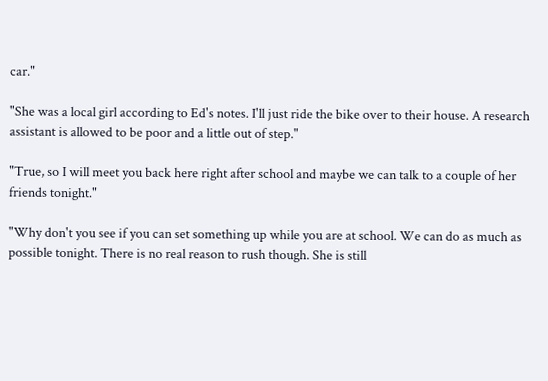car."

"She was a local girl according to Ed's notes. I'll just ride the bike over to their house. A research assistant is allowed to be poor and a little out of step."

"True, so I will meet you back here right after school and maybe we can talk to a couple of her friends tonight."

"Why don't you see if you can set something up while you are at school. We can do as much as possible tonight. There is no real reason to rush though. She is still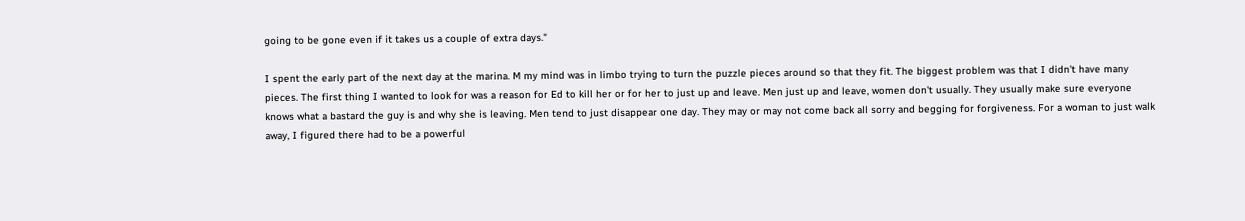going to be gone even if it takes us a couple of extra days."

I spent the early part of the next day at the marina. M my mind was in limbo trying to turn the puzzle pieces around so that they fit. The biggest problem was that I didn't have many pieces. The first thing I wanted to look for was a reason for Ed to kill her or for her to just up and leave. Men just up and leave, women don't usually. They usually make sure everyone knows what a bastard the guy is and why she is leaving. Men tend to just disappear one day. They may or may not come back all sorry and begging for forgiveness. For a woman to just walk away, I figured there had to be a powerful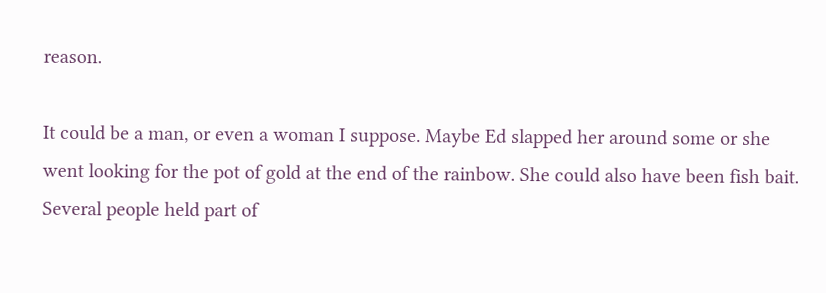reason.

It could be a man, or even a woman I suppose. Maybe Ed slapped her around some or she went looking for the pot of gold at the end of the rainbow. She could also have been fish bait. Several people held part of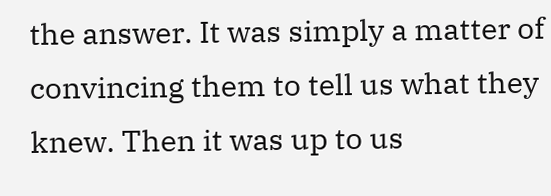the answer. It was simply a matter of convincing them to tell us what they knew. Then it was up to us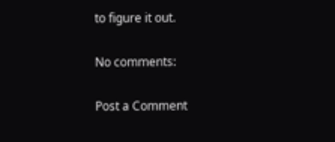to figure it out.

No comments:

Post a Comment